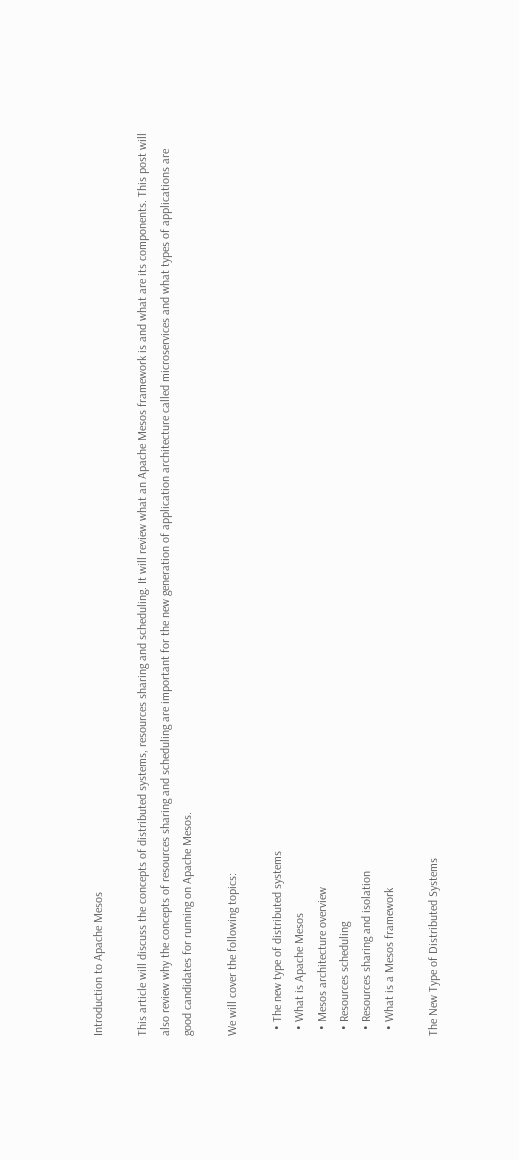Introduction to Apache Mesos

This article will discuss the concepts of distributed systems, resources sharing and scheduling. It will review what an Apache Mesos framework is and what are its components. This post will also review why the concepts of resources sharing and scheduling are important for the new generation of application architecture called microservices and what types of applications are good candidates for running on Apache Mesos.

We will cover the following topics:

  • The new type of distributed systems
  • What is Apache Mesos
  • Mesos architecture overview
  • Resources scheduling
  • Resources sharing and isolation
  • What is a Mesos framework

The New Type of Distributed Systems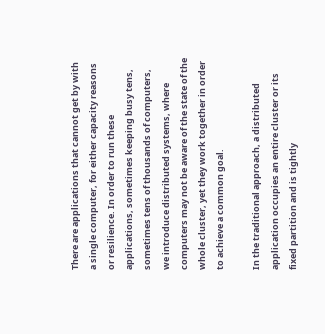There are applications that cannot get by with a single computer, for either capacity reasons or resilience. In order to run these applications, sometimes keeping busy tens, sometimes tens of thousands of computers, we introduce distributed systems, where computers may not be aware of the state of the whole cluster, yet they work together in order to achieve a common goal.

In the traditional approach, a distributed application occupies an entire cluster or its fixed partition and is tightly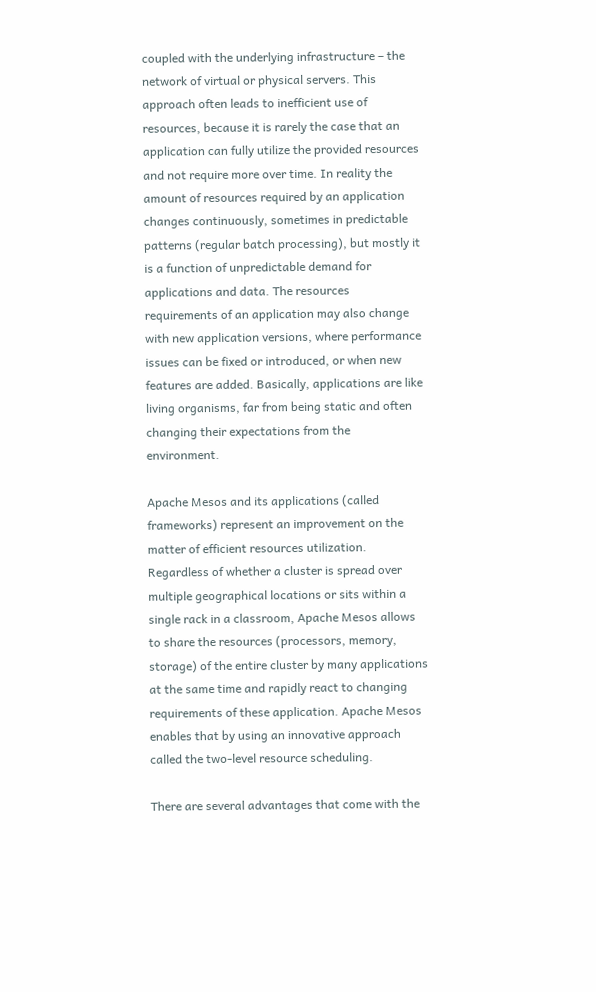coupled with the underlying infrastructure – the network of virtual or physical servers. This approach often leads to inefficient use of resources, because it is rarely the case that an application can fully utilize the provided resources and not require more over time. In reality the amount of resources required by an application changes continuously, sometimes in predictable patterns (regular batch processing), but mostly it is a function of unpredictable demand for applications and data. The resources requirements of an application may also change with new application versions, where performance issues can be fixed or introduced, or when new features are added. Basically, applications are like living organisms, far from being static and often changing their expectations from the environment.

Apache Mesos and its applications (called frameworks) represent an improvement on the matter of efficient resources utilization. Regardless of whether a cluster is spread over multiple geographical locations or sits within a single rack in a classroom, Apache Mesos allows to share the resources (processors, memory, storage) of the entire cluster by many applications at the same time and rapidly react to changing requirements of these application. Apache Mesos enables that by using an innovative approach called the two-level resource scheduling.

There are several advantages that come with the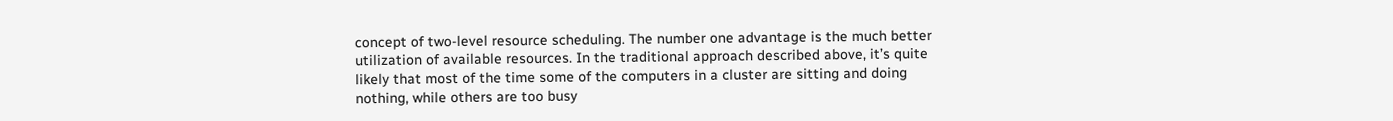concept of two-level resource scheduling. The number one advantage is the much better utilization of available resources. In the traditional approach described above, it’s quite likely that most of the time some of the computers in a cluster are sitting and doing nothing, while others are too busy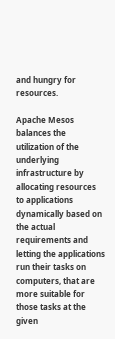and hungry for resources.

Apache Mesos balances the utilization of the underlying infrastructure by allocating resources to applications dynamically based on the actual requirements and letting the applications run their tasks on computers, that are more suitable for those tasks at the given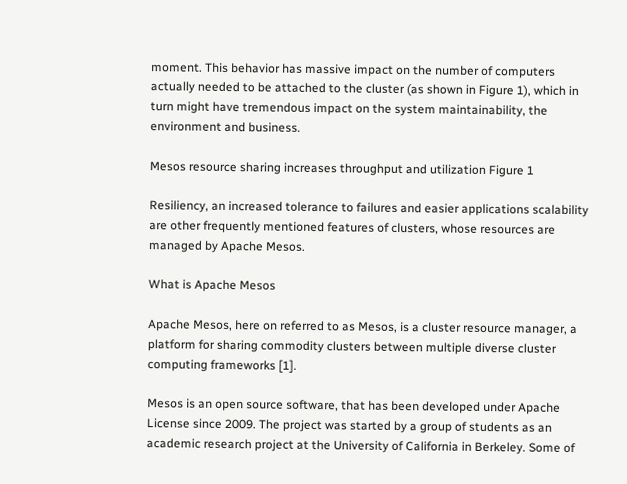moment. This behavior has massive impact on the number of computers actually needed to be attached to the cluster (as shown in Figure 1), which in turn might have tremendous impact on the system maintainability, the environment and business.

Mesos resource sharing increases throughput and utilization Figure 1

Resiliency, an increased tolerance to failures and easier applications scalability are other frequently mentioned features of clusters, whose resources are managed by Apache Mesos.

What is Apache Mesos

Apache Mesos, here on referred to as Mesos, is a cluster resource manager, a platform for sharing commodity clusters between multiple diverse cluster computing frameworks [1].

Mesos is an open source software, that has been developed under Apache License since 2009. The project was started by a group of students as an academic research project at the University of California in Berkeley. Some of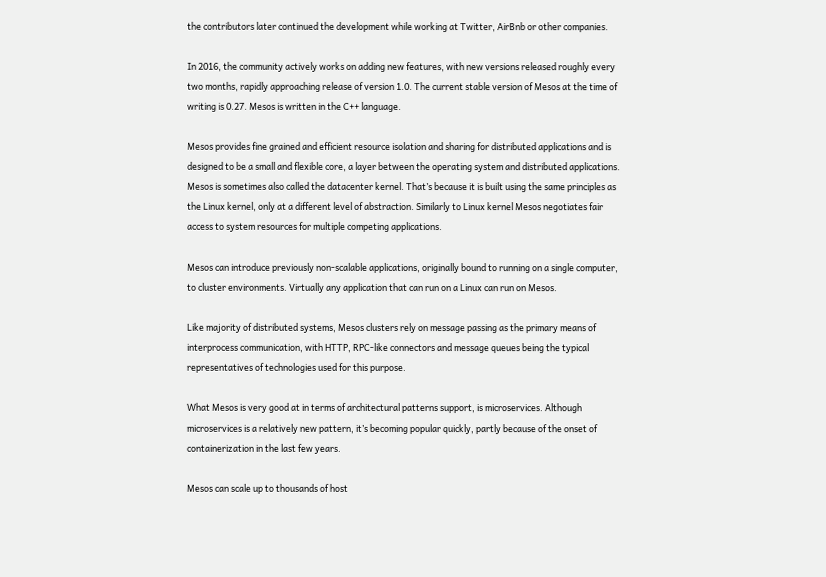the contributors later continued the development while working at Twitter, AirBnb or other companies.

In 2016, the community actively works on adding new features, with new versions released roughly every two months, rapidly approaching release of version 1.0. The current stable version of Mesos at the time of writing is 0.27. Mesos is written in the C++ language.

Mesos provides fine grained and efficient resource isolation and sharing for distributed applications and is designed to be a small and flexible core, a layer between the operating system and distributed applications. Mesos is sometimes also called the datacenter kernel. That’s because it is built using the same principles as the Linux kernel, only at a different level of abstraction. Similarly to Linux kernel Mesos negotiates fair access to system resources for multiple competing applications.

Mesos can introduce previously non-scalable applications, originally bound to running on a single computer, to cluster environments. Virtually any application that can run on a Linux can run on Mesos.

Like majority of distributed systems, Mesos clusters rely on message passing as the primary means of interprocess communication, with HTTP, RPC-like connectors and message queues being the typical representatives of technologies used for this purpose.

What Mesos is very good at in terms of architectural patterns support, is microservices. Although microservices is a relatively new pattern, it’s becoming popular quickly, partly because of the onset of containerization in the last few years.

Mesos can scale up to thousands of host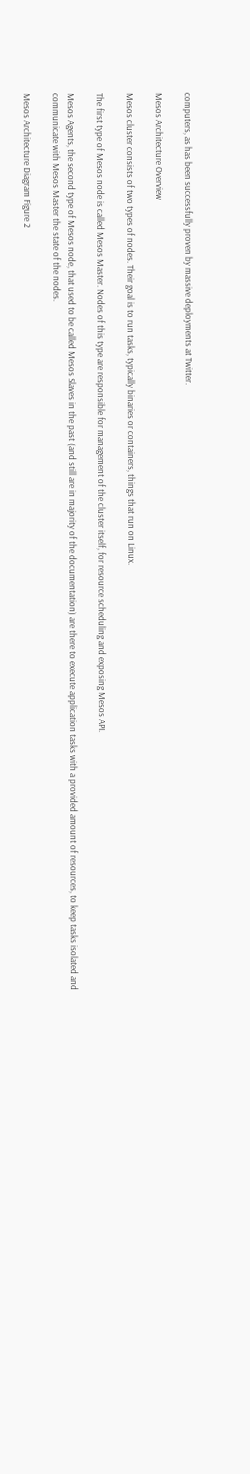computers, as has been successfully proven by massive deployments at Twitter.

Mesos Architecture Overview

Mesos cluster consists of two types of nodes. Their goal is to run tasks, typically binaries or containers, things that run on Linux.

The first type of Mesos node is called Mesos Master. Nodes of this type are responsible for management of the cluster itself, for resource scheduling and exposing Mesos API.

Mesos Agents, the second type of Mesos node, that used to be called Mesos Slaves in the past (and still are in majority of the documentation) are there to execute application tasks with a provided amount of resources, to keep tasks isolated and communicate with Mesos Master the state of the nodes.

Mesos Architecture Diagram Figure 2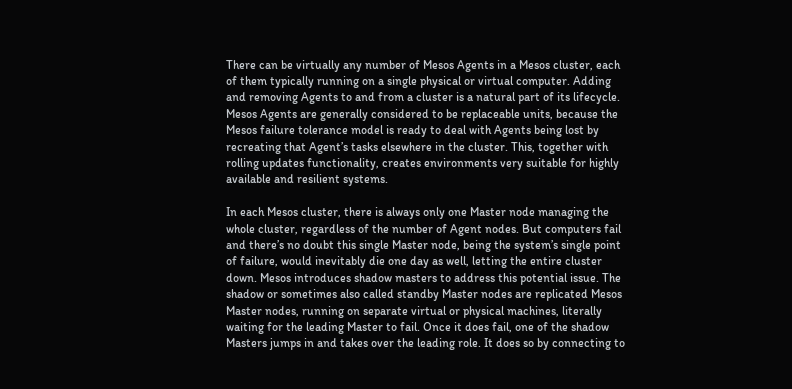There can be virtually any number of Mesos Agents in a Mesos cluster, each of them typically running on a single physical or virtual computer. Adding and removing Agents to and from a cluster is a natural part of its lifecycle. Mesos Agents are generally considered to be replaceable units, because the Mesos failure tolerance model is ready to deal with Agents being lost by recreating that Agent’s tasks elsewhere in the cluster. This, together with rolling updates functionality, creates environments very suitable for highly available and resilient systems.

In each Mesos cluster, there is always only one Master node managing the whole cluster, regardless of the number of Agent nodes. But computers fail and there’s no doubt this single Master node, being the system’s single point of failure, would inevitably die one day as well, letting the entire cluster down. Mesos introduces shadow masters to address this potential issue. The shadow or sometimes also called standby Master nodes are replicated Mesos Master nodes, running on separate virtual or physical machines, literally waiting for the leading Master to fail. Once it does fail, one of the shadow Masters jumps in and takes over the leading role. It does so by connecting to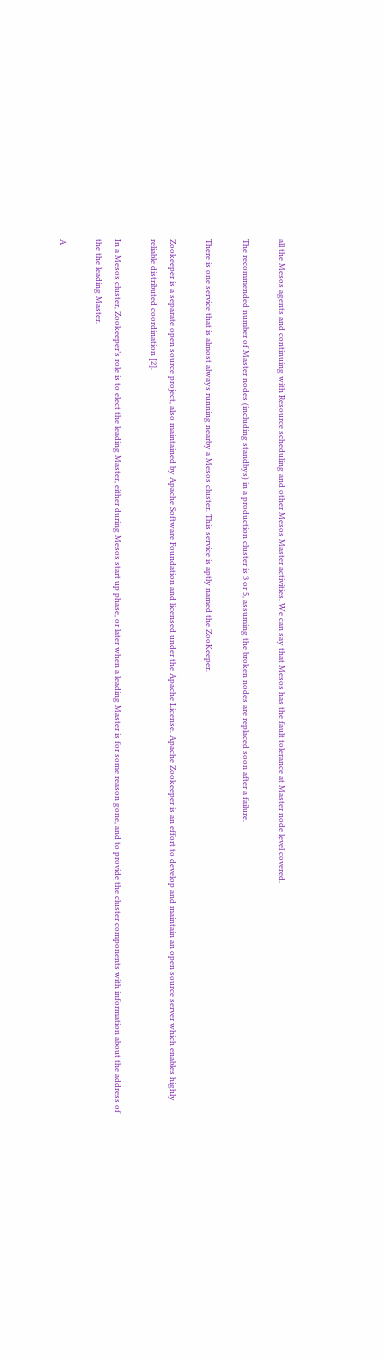all the Mesos agents and continuing with Resource scheduling and other Mesos Master activities. We can say that Mesos has the fault tolerance at Master node level covered.

The recommended number of Master nodes (including standbys) in a production cluster is 3 or 5, assuming the broken nodes are replaced soon after a failure.

There is one service that is almost always running nearby a Mesos cluster. This service is aptly named the ZooKeeper.

Zookeeper is a separate open source project, also maintained by Apache Software Foundation and licensed under the Apache License. Apache Zookeeper is an effort to develop and maintain an open source server which enables highly reliable distributed coordination [2].

In a Mesos cluster, Zookeeper’s role is to elect the leading Master, either during Mesos start up phase, or later when a leading Master is for some reason gone, and to provide the cluster components with information about the address of the the leading Master.

A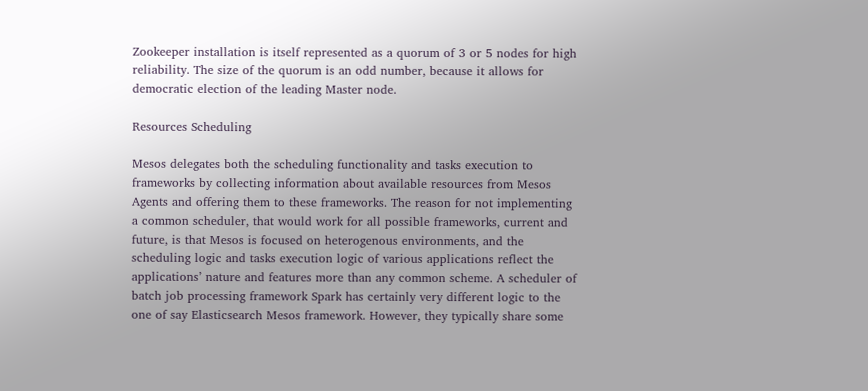Zookeeper installation is itself represented as a quorum of 3 or 5 nodes for high reliability. The size of the quorum is an odd number, because it allows for democratic election of the leading Master node.

Resources Scheduling

Mesos delegates both the scheduling functionality and tasks execution to frameworks by collecting information about available resources from Mesos Agents and offering them to these frameworks. The reason for not implementing a common scheduler, that would work for all possible frameworks, current and future, is that Mesos is focused on heterogenous environments, and the scheduling logic and tasks execution logic of various applications reflect the applications’ nature and features more than any common scheme. A scheduler of batch job processing framework Spark has certainly very different logic to the one of say Elasticsearch Mesos framework. However, they typically share some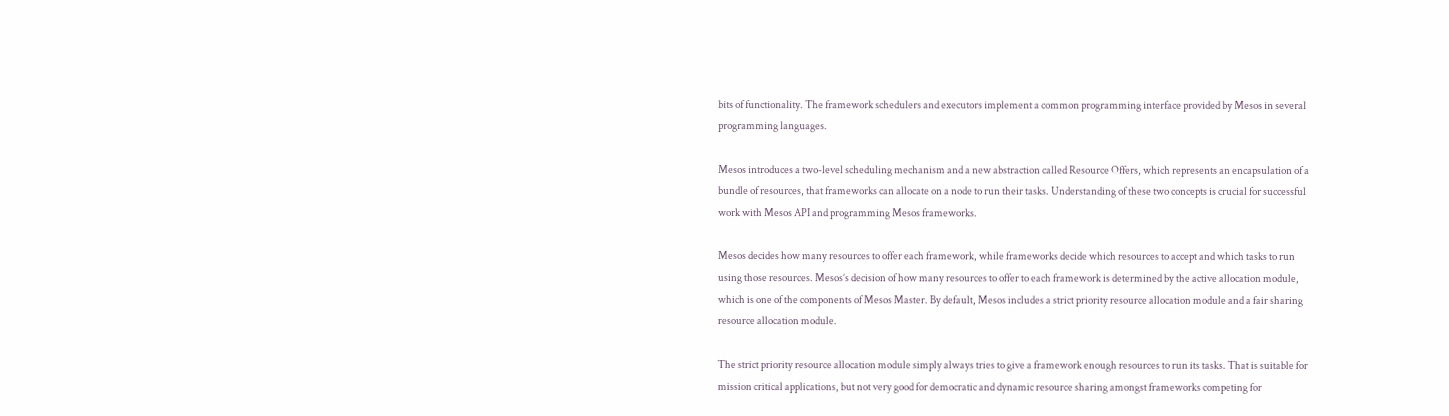bits of functionality. The framework schedulers and executors implement a common programming interface provided by Mesos in several programming languages.

Mesos introduces a two-level scheduling mechanism and a new abstraction called Resource Offers, which represents an encapsulation of a bundle of resources, that frameworks can allocate on a node to run their tasks. Understanding of these two concepts is crucial for successful work with Mesos API and programming Mesos frameworks.

Mesos decides how many resources to offer each framework, while frameworks decide which resources to accept and which tasks to run using those resources. Mesos’s decision of how many resources to offer to each framework is determined by the active allocation module, which is one of the components of Mesos Master. By default, Mesos includes a strict priority resource allocation module and a fair sharing resource allocation module.

The strict priority resource allocation module simply always tries to give a framework enough resources to run its tasks. That is suitable for mission critical applications, but not very good for democratic and dynamic resource sharing amongst frameworks competing for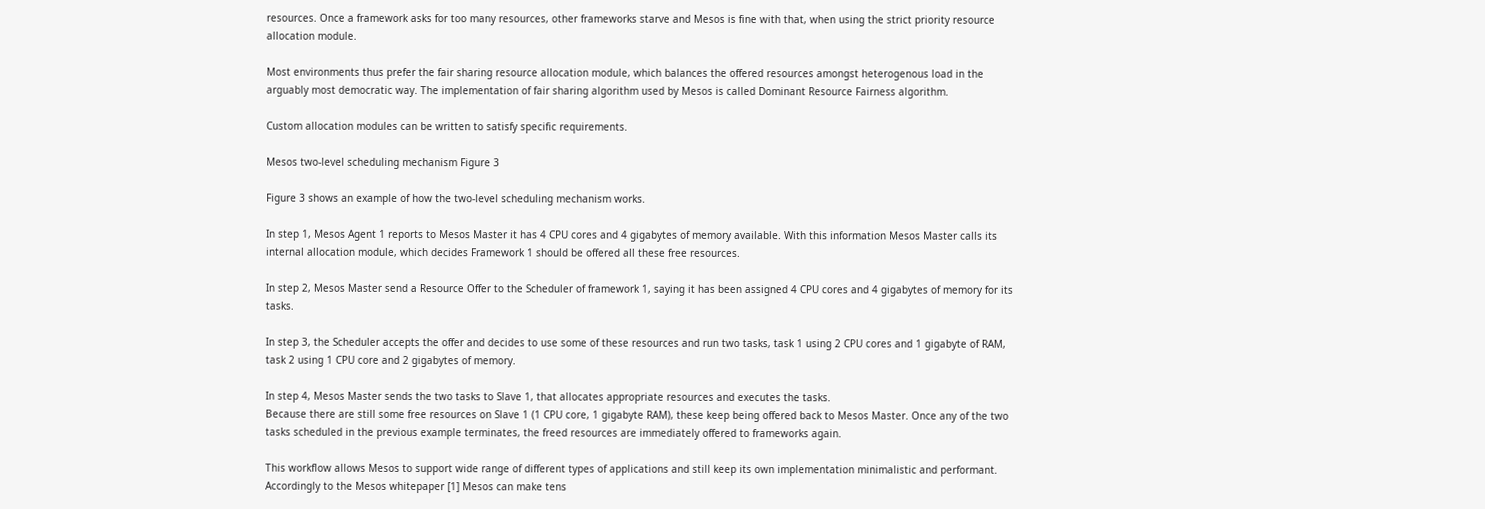resources. Once a framework asks for too many resources, other frameworks starve and Mesos is fine with that, when using the strict priority resource allocation module.

Most environments thus prefer the fair sharing resource allocation module, which balances the offered resources amongst heterogenous load in the arguably most democratic way. The implementation of fair sharing algorithm used by Mesos is called Dominant Resource Fairness algorithm.

Custom allocation modules can be written to satisfy specific requirements.

Mesos two-level scheduling mechanism Figure 3

Figure 3 shows an example of how the two-level scheduling mechanism works.

In step 1, Mesos Agent 1 reports to Mesos Master it has 4 CPU cores and 4 gigabytes of memory available. With this information Mesos Master calls its internal allocation module, which decides Framework 1 should be offered all these free resources.

In step 2, Mesos Master send a Resource Offer to the Scheduler of framework 1, saying it has been assigned 4 CPU cores and 4 gigabytes of memory for its tasks.

In step 3, the Scheduler accepts the offer and decides to use some of these resources and run two tasks, task 1 using 2 CPU cores and 1 gigabyte of RAM, task 2 using 1 CPU core and 2 gigabytes of memory.

In step 4, Mesos Master sends the two tasks to Slave 1, that allocates appropriate resources and executes the tasks.
Because there are still some free resources on Slave 1 (1 CPU core, 1 gigabyte RAM), these keep being offered back to Mesos Master. Once any of the two tasks scheduled in the previous example terminates, the freed resources are immediately offered to frameworks again.

This workflow allows Mesos to support wide range of different types of applications and still keep its own implementation minimalistic and performant. Accordingly to the Mesos whitepaper [1] Mesos can make tens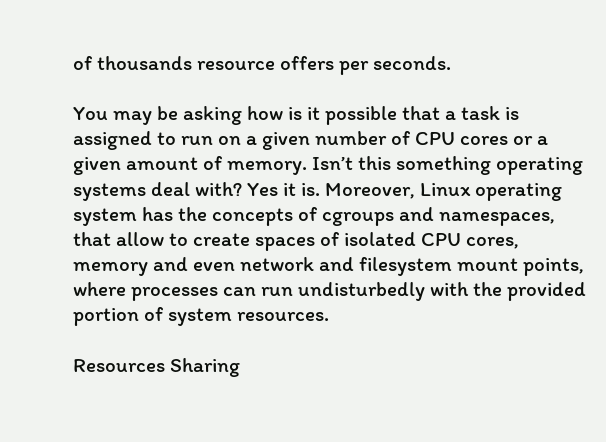of thousands resource offers per seconds.

You may be asking how is it possible that a task is assigned to run on a given number of CPU cores or a given amount of memory. Isn’t this something operating systems deal with? Yes it is. Moreover, Linux operating system has the concepts of cgroups and namespaces, that allow to create spaces of isolated CPU cores, memory and even network and filesystem mount points, where processes can run undisturbedly with the provided portion of system resources.

Resources Sharing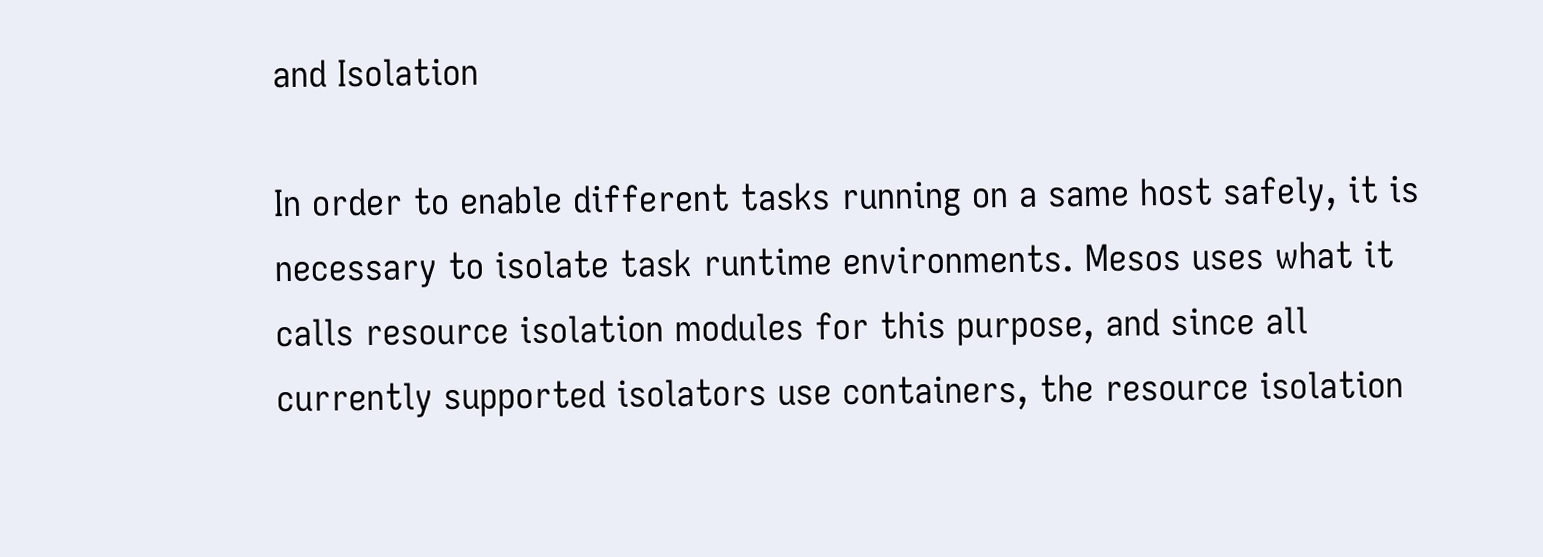and Isolation

In order to enable different tasks running on a same host safely, it is necessary to isolate task runtime environments. Mesos uses what it calls resource isolation modules for this purpose, and since all currently supported isolators use containers, the resource isolation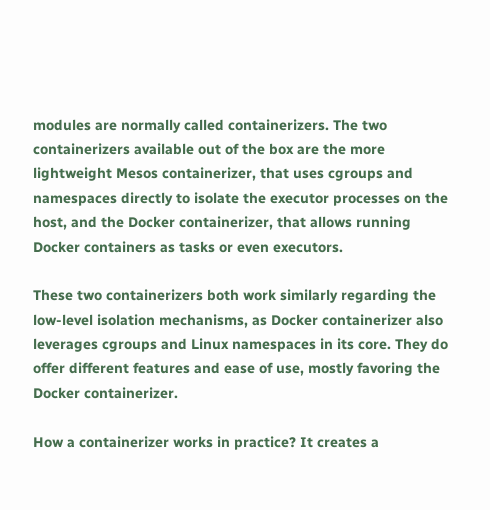modules are normally called containerizers. The two containerizers available out of the box are the more lightweight Mesos containerizer, that uses cgroups and namespaces directly to isolate the executor processes on the host, and the Docker containerizer, that allows running Docker containers as tasks or even executors.

These two containerizers both work similarly regarding the low-level isolation mechanisms, as Docker containerizer also leverages cgroups and Linux namespaces in its core. They do offer different features and ease of use, mostly favoring the Docker containerizer.

How a containerizer works in practice? It creates a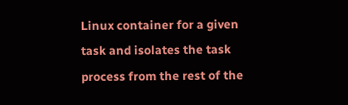Linux container for a given task and isolates the task process from the rest of the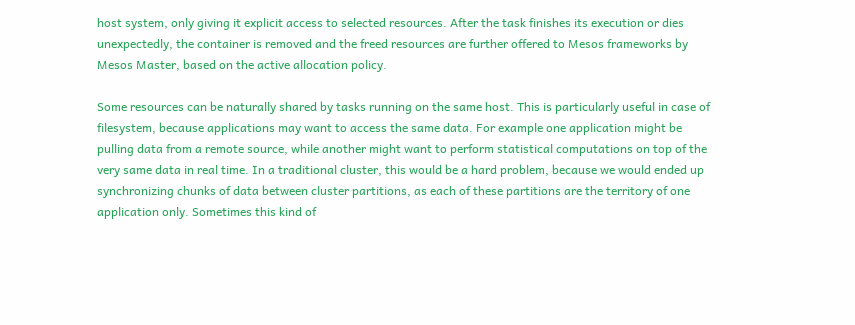host system, only giving it explicit access to selected resources. After the task finishes its execution or dies unexpectedly, the container is removed and the freed resources are further offered to Mesos frameworks by Mesos Master, based on the active allocation policy.

Some resources can be naturally shared by tasks running on the same host. This is particularly useful in case of filesystem, because applications may want to access the same data. For example one application might be pulling data from a remote source, while another might want to perform statistical computations on top of the very same data in real time. In a traditional cluster, this would be a hard problem, because we would ended up synchronizing chunks of data between cluster partitions, as each of these partitions are the territory of one application only. Sometimes this kind of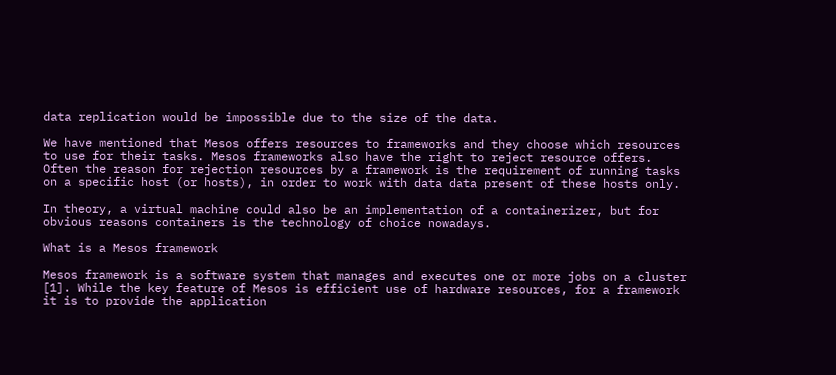data replication would be impossible due to the size of the data.

We have mentioned that Mesos offers resources to frameworks and they choose which resources to use for their tasks. Mesos frameworks also have the right to reject resource offers. Often the reason for rejection resources by a framework is the requirement of running tasks on a specific host (or hosts), in order to work with data data present of these hosts only.

In theory, a virtual machine could also be an implementation of a containerizer, but for obvious reasons containers is the technology of choice nowadays.

What is a Mesos framework

Mesos framework is a software system that manages and executes one or more jobs on a cluster [1]. While the key feature of Mesos is efficient use of hardware resources, for a framework it is to provide the application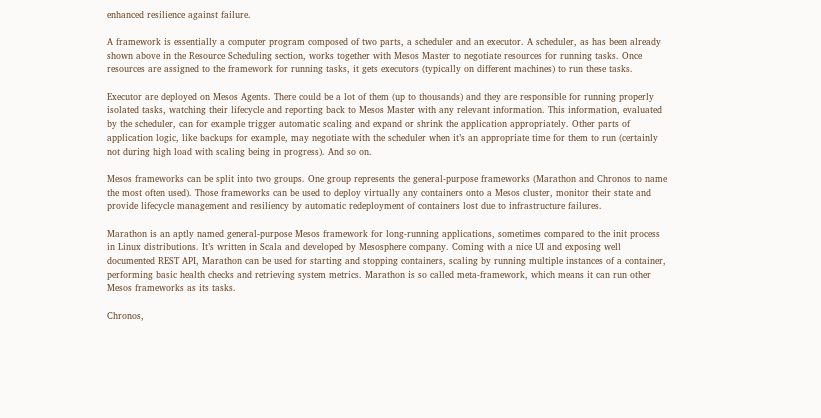enhanced resilience against failure.

A framework is essentially a computer program composed of two parts, a scheduler and an executor. A scheduler, as has been already shown above in the Resource Scheduling section, works together with Mesos Master to negotiate resources for running tasks. Once resources are assigned to the framework for running tasks, it gets executors (typically on different machines) to run these tasks.

Executor are deployed on Mesos Agents. There could be a lot of them (up to thousands) and they are responsible for running properly isolated tasks, watching their lifecycle and reporting back to Mesos Master with any relevant information. This information, evaluated by the scheduler, can for example trigger automatic scaling and expand or shrink the application appropriately. Other parts of application logic, like backups for example, may negotiate with the scheduler when it’s an appropriate time for them to run (certainly not during high load with scaling being in progress). And so on.

Mesos frameworks can be split into two groups. One group represents the general-purpose frameworks (Marathon and Chronos to name the most often used). Those frameworks can be used to deploy virtually any containers onto a Mesos cluster, monitor their state and provide lifecycle management and resiliency by automatic redeployment of containers lost due to infrastructure failures.

Marathon is an aptly named general-purpose Mesos framework for long-running applications, sometimes compared to the init process in Linux distributions. It’s written in Scala and developed by Mesosphere company. Coming with a nice UI and exposing well documented REST API, Marathon can be used for starting and stopping containers, scaling by running multiple instances of a container, performing basic health checks and retrieving system metrics. Marathon is so called meta-framework, which means it can run other Mesos frameworks as its tasks.

Chronos,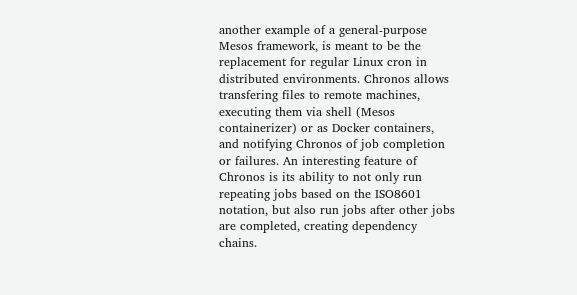another example of a general-purpose Mesos framework, is meant to be the replacement for regular Linux cron in distributed environments. Chronos allows transfering files to remote machines, executing them via shell (Mesos containerizer) or as Docker containers, and notifying Chronos of job completion or failures. An interesting feature of Chronos is its ability to not only run repeating jobs based on the ISO8601 notation, but also run jobs after other jobs are completed, creating dependency chains.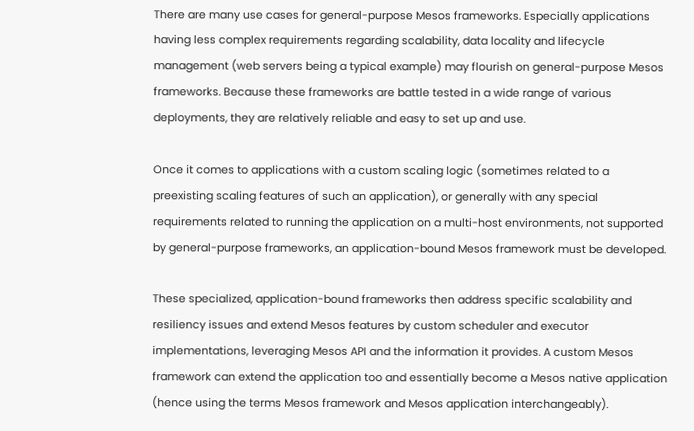There are many use cases for general-purpose Mesos frameworks. Especially applications having less complex requirements regarding scalability, data locality and lifecycle management (web servers being a typical example) may flourish on general-purpose Mesos frameworks. Because these frameworks are battle tested in a wide range of various deployments, they are relatively reliable and easy to set up and use.

Once it comes to applications with a custom scaling logic (sometimes related to a preexisting scaling features of such an application), or generally with any special requirements related to running the application on a multi-host environments, not supported by general-purpose frameworks, an application-bound Mesos framework must be developed.

These specialized, application-bound frameworks then address specific scalability and resiliency issues and extend Mesos features by custom scheduler and executor implementations, leveraging Mesos API and the information it provides. A custom Mesos framework can extend the application too and essentially become a Mesos native application (hence using the terms Mesos framework and Mesos application interchangeably).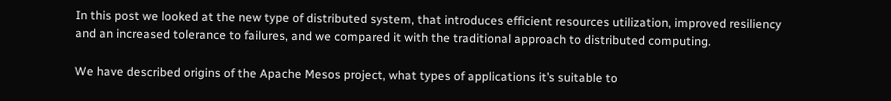In this post we looked at the new type of distributed system, that introduces efficient resources utilization, improved resiliency and an increased tolerance to failures, and we compared it with the traditional approach to distributed computing.

We have described origins of the Apache Mesos project, what types of applications it’s suitable to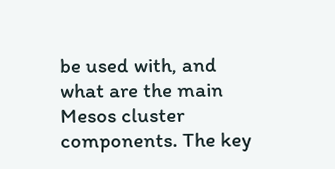be used with, and what are the main Mesos cluster components. The key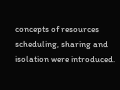concepts of resources scheduling, sharing and isolation were introduced.